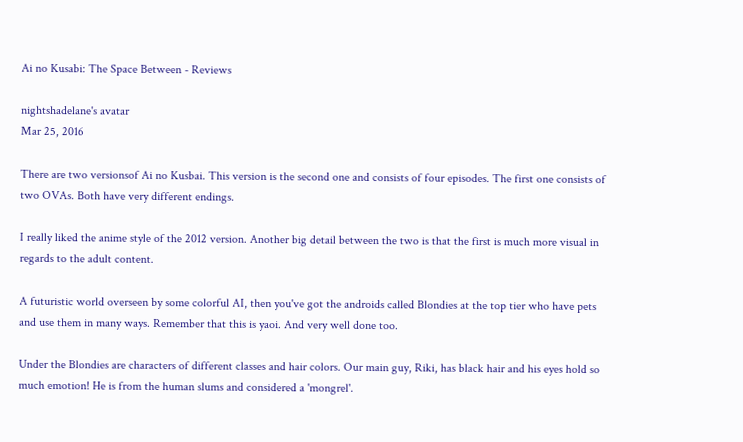Ai no Kusabi: The Space Between - Reviews

nightshadelane's avatar
Mar 25, 2016

There are two versionsof Ai no Kusbai. This version is the second one and consists of four episodes. The first one consists of two OVAs. Both have very different endings.

I really liked the anime style of the 2012 version. Another big detail between the two is that the first is much more visual in regards to the adult content.

A futuristic world overseen by some colorful AI, then you've got the androids called Blondies at the top tier who have pets and use them in many ways. Remember that this is yaoi. And very well done too.

Under the Blondies are characters of different classes and hair colors. Our main guy, Riki, has black hair and his eyes hold so much emotion! He is from the human slums and considered a 'mongrel'.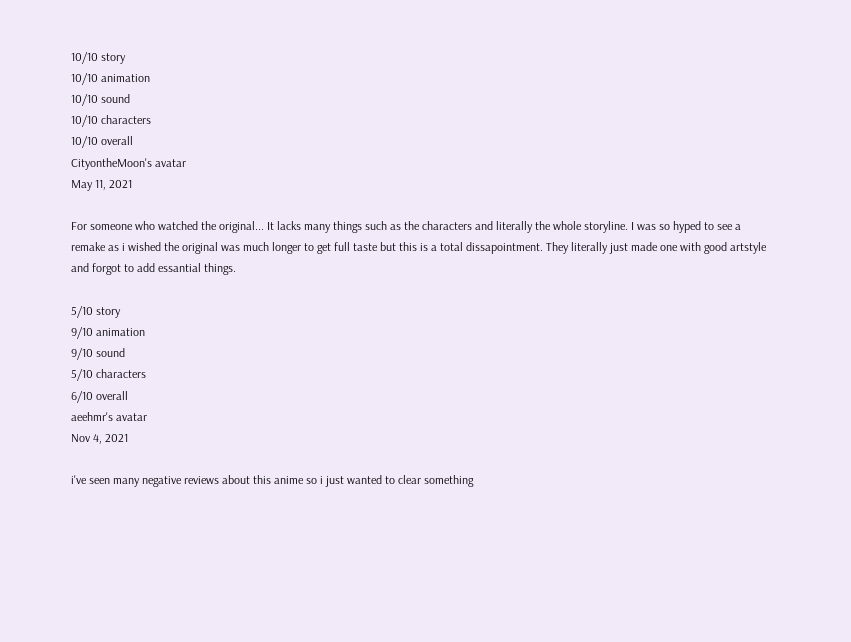10/10 story
10/10 animation
10/10 sound
10/10 characters
10/10 overall
CityontheMoon's avatar
May 11, 2021

For someone who watched the original... It lacks many things such as the characters and literally the whole storyline. I was so hyped to see a remake as i wished the original was much longer to get full taste but this is a total dissapointment. They literally just made one with good artstyle and forgot to add essantial things.

5/10 story
9/10 animation
9/10 sound
5/10 characters
6/10 overall
aeehmr's avatar
Nov 4, 2021

i've seen many negative reviews about this anime so i just wanted to clear something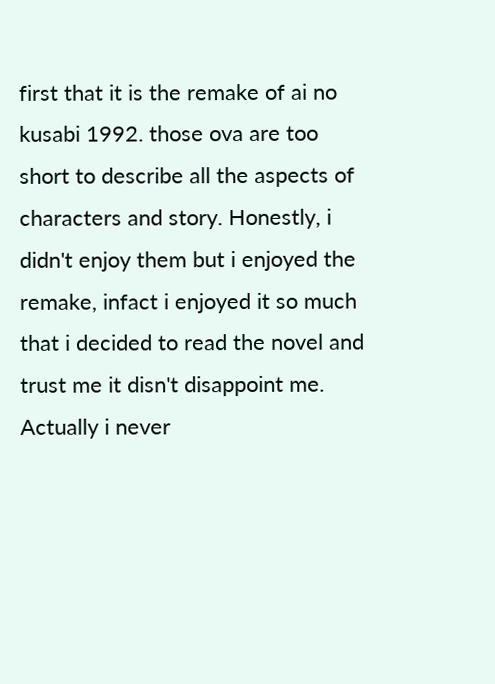first that it is the remake of ai no kusabi 1992. those ova are too short to describe all the aspects of characters and story. Honestly, i didn't enjoy them but i enjoyed the remake, infact i enjoyed it so much that i decided to read the novel and trust me it disn't disappoint me. Actually i never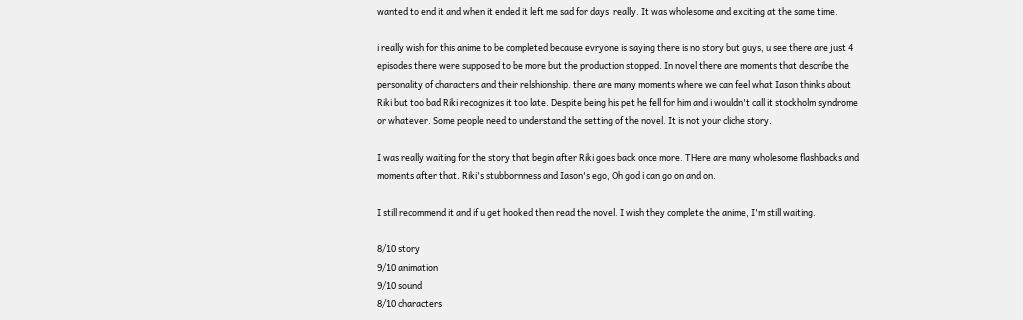wanted to end it and when it ended it left me sad for days  really. It was wholesome and exciting at the same time.

i really wish for this anime to be completed because evryone is saying there is no story but guys, u see there are just 4 episodes there were supposed to be more but the production stopped. In novel there are moments that describe the personality of characters and their relshionship. there are many moments where we can feel what Iason thinks about Riki but too bad Riki recognizes it too late. Despite being his pet he fell for him and i wouldn't call it stockholm syndrome or whatever. Some people need to understand the setting of the novel. It is not your cliche story.

I was really waiting for the story that begin after Riki goes back once more. THere are many wholesome flashbacks and moments after that. Riki's stubbornness and Iason's ego, Oh god i can go on and on.

I still recommend it and if u get hooked then read the novel. I wish they complete the anime, I'm still waiting.

8/10 story
9/10 animation
9/10 sound
8/10 characters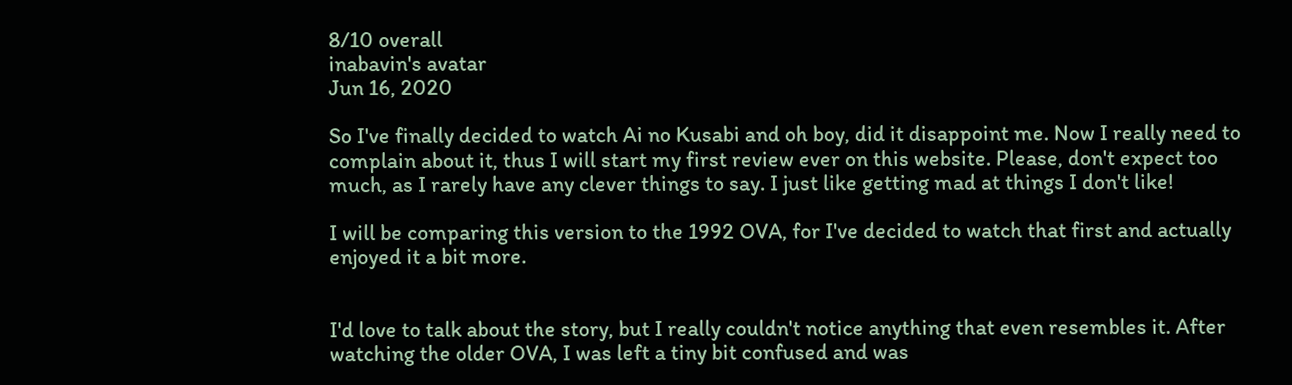8/10 overall
inabavin's avatar
Jun 16, 2020

So I've finally decided to watch Ai no Kusabi and oh boy, did it disappoint me. Now I really need to complain about it, thus I will start my first review ever on this website. Please, don't expect too much, as I rarely have any clever things to say. I just like getting mad at things I don't like!

I will be comparing this version to the 1992 OVA, for I've decided to watch that first and actually enjoyed it a bit more.


I'd love to talk about the story, but I really couldn't notice anything that even resembles it. After watching the older OVA, I was left a tiny bit confused and was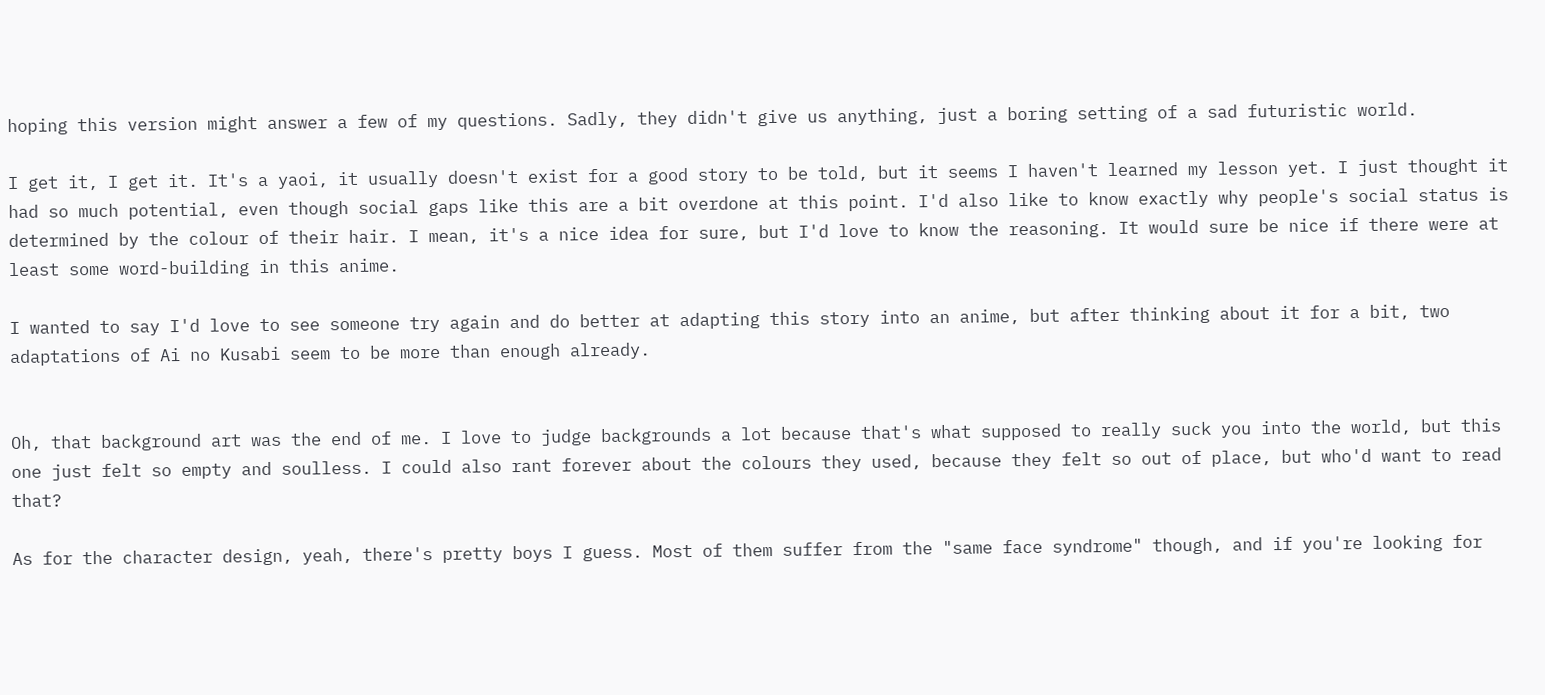hoping this version might answer a few of my questions. Sadly, they didn't give us anything, just a boring setting of a sad futuristic world.

I get it, I get it. It's a yaoi, it usually doesn't exist for a good story to be told, but it seems I haven't learned my lesson yet. I just thought it had so much potential, even though social gaps like this are a bit overdone at this point. I'd also like to know exactly why people's social status is determined by the colour of their hair. I mean, it's a nice idea for sure, but I'd love to know the reasoning. It would sure be nice if there were at least some word-building in this anime.

I wanted to say I'd love to see someone try again and do better at adapting this story into an anime, but after thinking about it for a bit, two adaptations of Ai no Kusabi seem to be more than enough already.


Oh, that background art was the end of me. I love to judge backgrounds a lot because that's what supposed to really suck you into the world, but this one just felt so empty and soulless. I could also rant forever about the colours they used, because they felt so out of place, but who'd want to read that?

As for the character design, yeah, there's pretty boys I guess. Most of them suffer from the "same face syndrome" though, and if you're looking for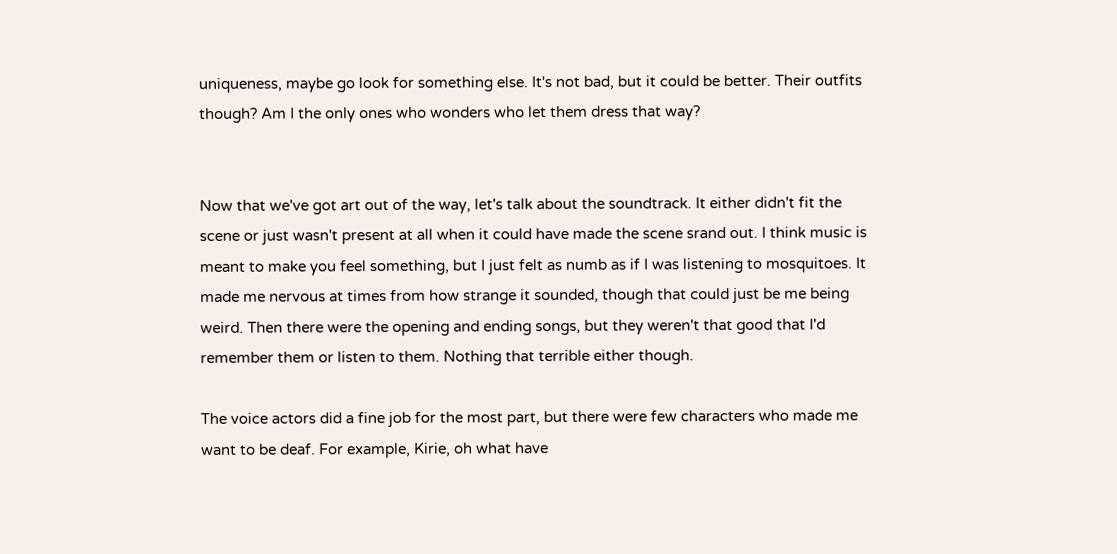uniqueness, maybe go look for something else. It's not bad, but it could be better. Their outfits though? Am I the only ones who wonders who let them dress that way?


Now that we've got art out of the way, let's talk about the soundtrack. It either didn't fit the scene or just wasn't present at all when it could have made the scene srand out. I think music is meant to make you feel something, but I just felt as numb as if I was listening to mosquitoes. It made me nervous at times from how strange it sounded, though that could just be me being weird. Then there were the opening and ending songs, but they weren't that good that I'd remember them or listen to them. Nothing that terrible either though.

The voice actors did a fine job for the most part, but there were few characters who made me want to be deaf. For example, Kirie, oh what have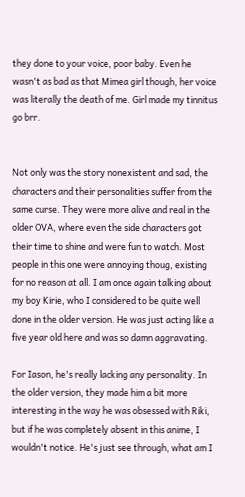they done to your voice, poor baby. Even he wasn't as bad as that Mimea girl though, her voice was literally the death of me. Girl made my tinnitus go brr.


Not only was the story nonexistent and sad, the characters and their personalities suffer from the same curse. They were more alive and real in the older OVA, where even the side characters got their time to shine and were fun to watch. Most people in this one were annoying thoug, existing for no reason at all. I am once again talking about my boy Kirie, who I considered to be quite well done in the older version. He was just acting like a five year old here and was so damn aggravating.

For Iason, he's really lacking any personality. In the older version, they made him a bit more interesting in the way he was obsessed with Riki, but if he was completely absent in this anime, I wouldn't notice. He's just see through, what am I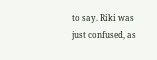to say. Riki was just confused, as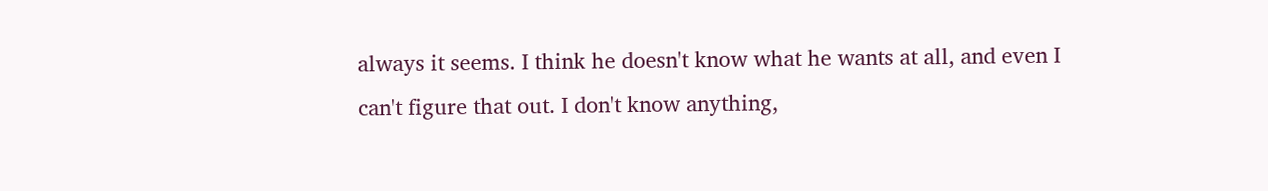always it seems. I think he doesn't know what he wants at all, and even I can't figure that out. I don't know anything,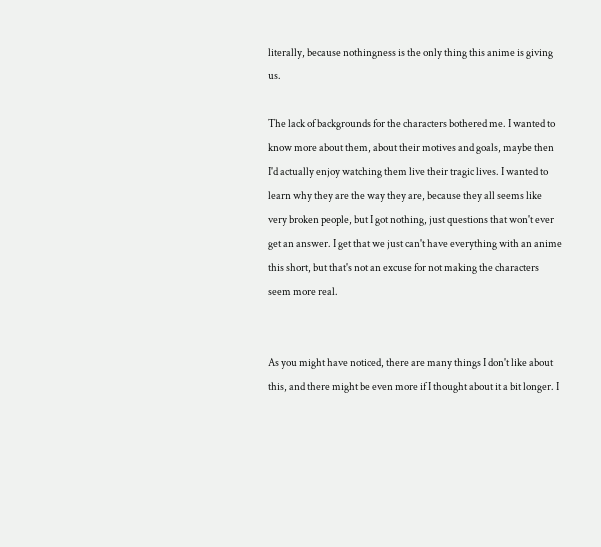literally, because nothingness is the only thing this anime is giving us.

The lack of backgrounds for the characters bothered me. I wanted to know more about them, about their motives and goals, maybe then I'd actually enjoy watching them live their tragic lives. I wanted to learn why they are the way they are, because they all seems like very broken people, but I got nothing, just questions that won't ever get an answer. I get that we just can't have everything with an anime this short, but that's not an excuse for not making the characters seem more real.


As you might have noticed, there are many things I don't like about this, and there might be even more if I thought about it a bit longer. I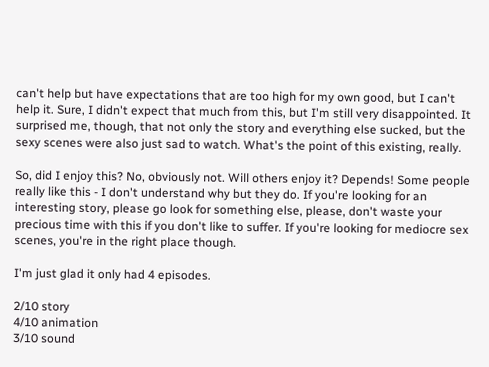can't help but have expectations that are too high for my own good, but I can't help it. Sure, I didn't expect that much from this, but I'm still very disappointed. It surprised me, though, that not only the story and everything else sucked, but the sexy scenes were also just sad to watch. What's the point of this existing, really.

So, did I enjoy this? No, obviously not. Will others enjoy it? Depends! Some people really like this - I don't understand why but they do. If you're looking for an interesting story, please go look for something else, please, don't waste your precious time with this if you don't like to suffer. If you're looking for mediocre sex scenes, you're in the right place though.

I'm just glad it only had 4 episodes.

2/10 story
4/10 animation
3/10 sound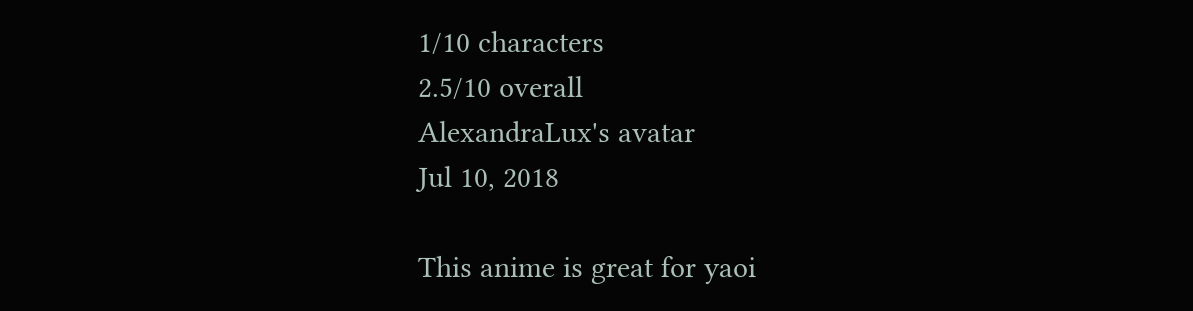1/10 characters
2.5/10 overall
AlexandraLux's avatar
Jul 10, 2018

This anime is great for yaoi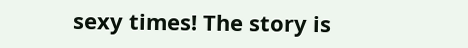sexy times! The story is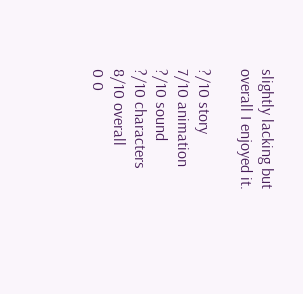slightly lacking but overall I enjoyed it.

?/10 story
7/10 animation
?/10 sound
?/10 characters
8/10 overall
0 0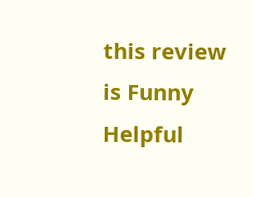this review is Funny Helpful